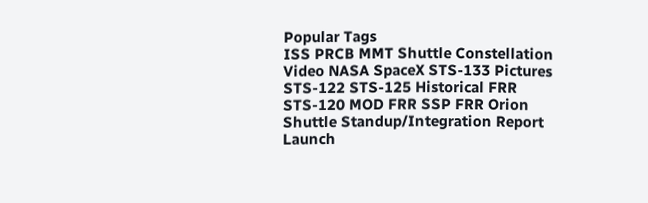Popular Tags
ISS PRCB MMT Shuttle Constellation Video NASA SpaceX STS-133 Pictures
STS-122 STS-125 Historical FRR STS-120 MOD FRR SSP FRR Orion Shuttle Standup/Integration Report Launch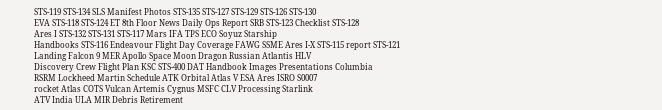STS-119 STS-134 SLS Manifest Photos STS-135 STS-127 STS-129 STS-126 STS-130
EVA STS-118 STS-124 ET 8th Floor News Daily Ops Report SRB STS-123 Checklist STS-128
Ares I STS-132 STS-131 STS-117 Mars IFA TPS ECO Soyuz Starship
Handbooks STS-116 Endeavour Flight Day Coverage FAWG SSME Ares I-X STS-115 report STS-121
Landing Falcon 9 MER Apollo Space Moon Dragon Russian Atlantis HLV
Discovery Crew Flight Plan KSC STS-400 DAT Handbook Images Presentations Columbia
RSRM Lockheed Martin Schedule ATK Orbital Atlas V ESA Ares ISRO S0007
rocket Atlas COTS Vulcan Artemis Cygnus MSFC CLV Processing Starlink
ATV India ULA MIR Debris Retirement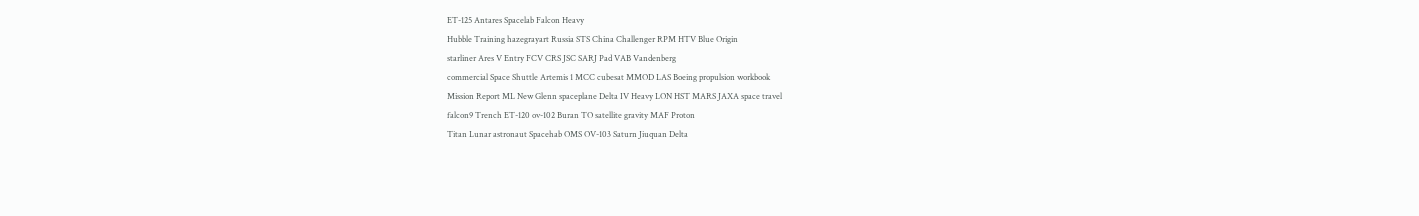ET-125 Antares Spacelab Falcon Heavy
Hubble Training hazegrayart Russia STS China Challenger RPM HTV Blue Origin
starliner Ares V Entry FCV CRS JSC SARJ Pad VAB Vandenberg
commercial Space Shuttle Artemis 1 MCC cubesat MMOD LAS Boeing propulsion workbook
Mission Report ML New Glenn spaceplane Delta IV Heavy LON HST MARS JAXA space travel
falcon9 Trench ET-120 ov-102 Buran TO satellite gravity MAF Proton
Titan Lunar astronaut Spacehab OMS OV-103 Saturn Jiuquan Delta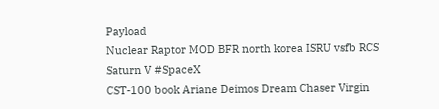Payload
Nuclear Raptor MOD BFR north korea ISRU vsfb RCS Saturn V #SpaceX
CST-100 book Ariane Deimos Dream Chaser Virgin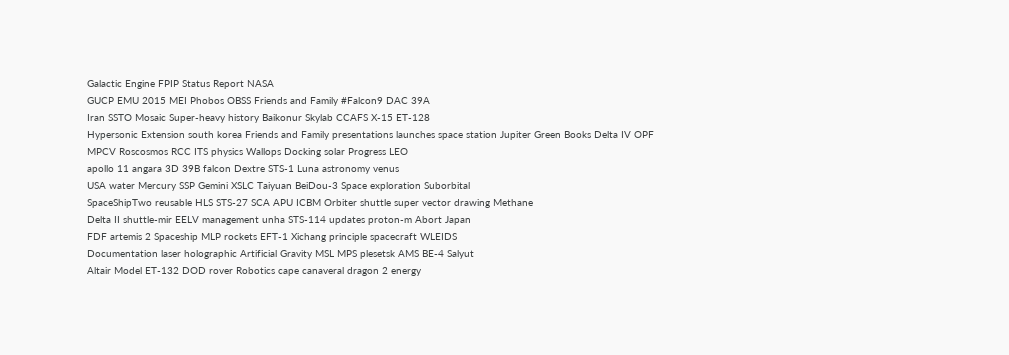Galactic Engine FPIP Status Report NASA
GUCP EMU 2015 MEI Phobos OBSS Friends and Family #Falcon9 DAC 39A
Iran SSTO Mosaic Super-heavy history Baikonur Skylab CCAFS X-15 ET-128
Hypersonic Extension south korea Friends and Family presentations launches space station Jupiter Green Books Delta IV OPF
MPCV Roscosmos RCC ITS physics Wallops Docking solar Progress LEO
apollo 11 angara 3D 39B falcon Dextre STS-1 Luna astronomy venus
USA water Mercury SSP Gemini XSLC Taiyuan BeiDou-3 Space exploration Suborbital
SpaceShipTwo reusable HLS STS-27 SCA APU ICBM Orbiter shuttle super vector drawing Methane
Delta II shuttle-mir EELV management unha STS-114 updates proton-m Abort Japan
FDF artemis 2 Spaceship MLP rockets EFT-1 Xichang principle spacecraft WLEIDS
Documentation laser holographic Artificial Gravity MSL MPS plesetsk AMS BE-4 Salyut
Altair Model ET-132 DOD rover Robotics cape canaveral dragon 2 energy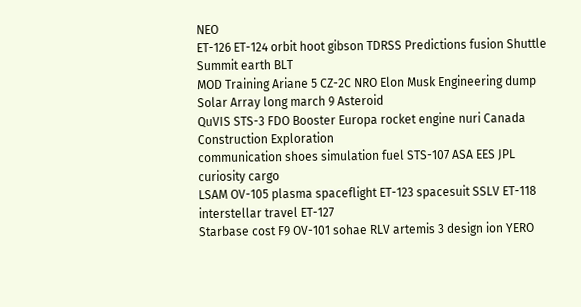NEO
ET-126 ET-124 orbit hoot gibson TDRSS Predictions fusion Shuttle Summit earth BLT
MOD Training Ariane 5 CZ-2C NRO Elon Musk Engineering dump Solar Array long march 9 Asteroid
QuVIS STS-3 FDO Booster Europa rocket engine nuri Canada Construction Exploration
communication shoes simulation fuel STS-107 ASA EES JPL curiosity cargo
LSAM OV-105 plasma spaceflight ET-123 spacesuit SSLV ET-118 interstellar travel ET-127
Starbase cost F9 OV-101 sohae RLV artemis 3 design ion YERO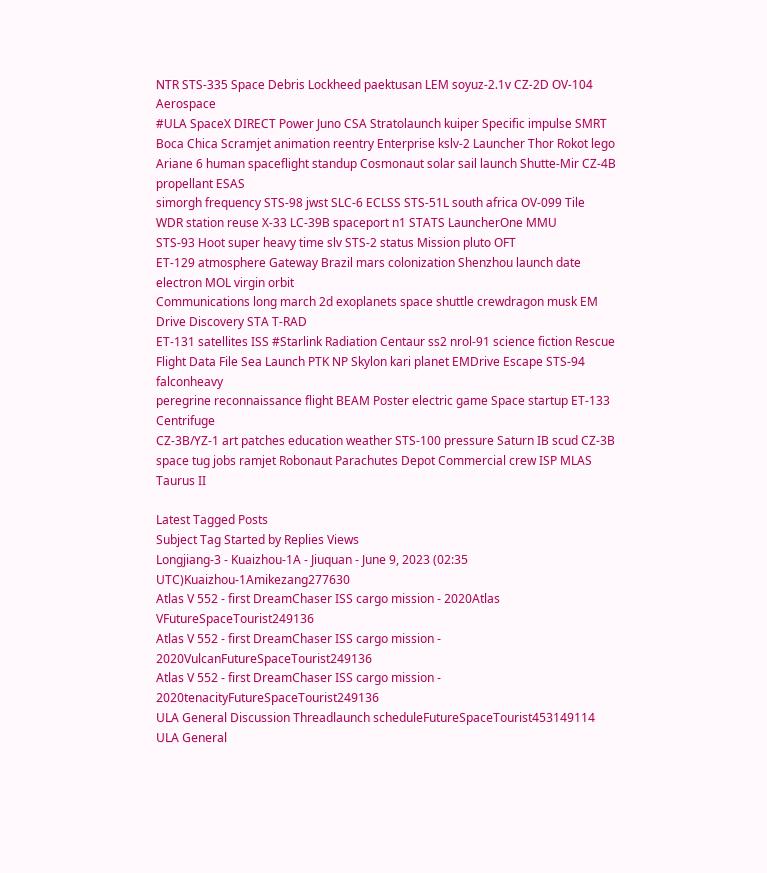NTR STS-335 Space Debris Lockheed paektusan LEM soyuz-2.1v CZ-2D OV-104 Aerospace
#ULA SpaceX DIRECT Power Juno CSA Stratolaunch kuiper Specific impulse SMRT
Boca Chica Scramjet animation reentry Enterprise kslv-2 Launcher Thor Rokot lego
Ariane 6 human spaceflight standup Cosmonaut solar sail launch Shutte-Mir CZ-4B propellant ESAS
simorgh frequency STS-98 jwst SLC-6 ECLSS STS-51L south africa OV-099 Tile
WDR station reuse X-33 LC-39B spaceport n1 STATS LauncherOne MMU
STS-93 Hoot super heavy time slv STS-2 status Mission pluto OFT
ET-129 atmosphere Gateway Brazil mars colonization Shenzhou launch date electron MOL virgin orbit
Communications long march 2d exoplanets space shuttle crewdragon musk EM Drive Discovery STA T-RAD
ET-131 satellites ISS #Starlink Radiation Centaur ss2 nrol-91 science fiction Rescue
Flight Data File Sea Launch PTK NP Skylon kari planet EMDrive Escape STS-94 falconheavy
peregrine reconnaissance flight BEAM Poster electric game Space startup ET-133 Centrifuge
CZ-3B/YZ-1 art patches education weather STS-100 pressure Saturn IB scud CZ-3B
space tug jobs ramjet Robonaut Parachutes Depot Commercial crew ISP MLAS Taurus II

Latest Tagged Posts
Subject Tag Started by Replies Views
Longjiang-3 - Kuaizhou-1A - Jiuquan - June 9, 2023 (02:35 UTC)Kuaizhou-1Amikezang277630
Atlas V 552 - first DreamChaser ISS cargo mission - 2020Atlas VFutureSpaceTourist249136
Atlas V 552 - first DreamChaser ISS cargo mission - 2020VulcanFutureSpaceTourist249136
Atlas V 552 - first DreamChaser ISS cargo mission - 2020tenacityFutureSpaceTourist249136
ULA General Discussion Threadlaunch scheduleFutureSpaceTourist453149114
ULA General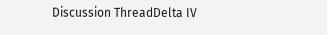Discussion ThreadDelta IV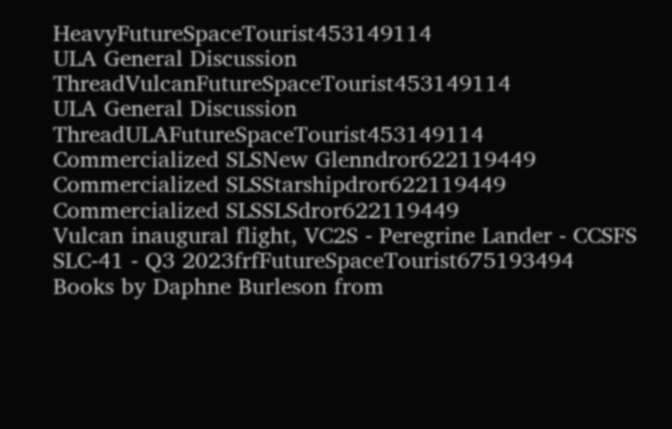HeavyFutureSpaceTourist453149114
ULA General Discussion ThreadVulcanFutureSpaceTourist453149114
ULA General Discussion ThreadULAFutureSpaceTourist453149114
Commercialized SLSNew Glenndror622119449
Commercialized SLSStarshipdror622119449
Commercialized SLSSLSdror622119449
Vulcan inaugural flight, VC2S - Peregrine Lander - CCSFS SLC-41 - Q3 2023frfFutureSpaceTourist675193494
Books by Daphne Burleson from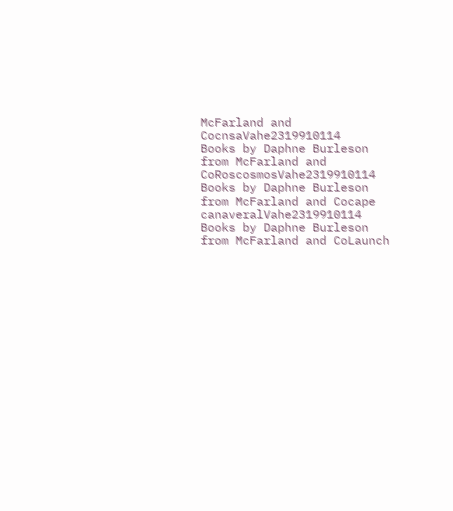McFarland and CocnsaVahe2319910114
Books by Daphne Burleson from McFarland and CoRoscosmosVahe2319910114
Books by Daphne Burleson from McFarland and Cocape canaveralVahe2319910114
Books by Daphne Burleson from McFarland and CoLaunch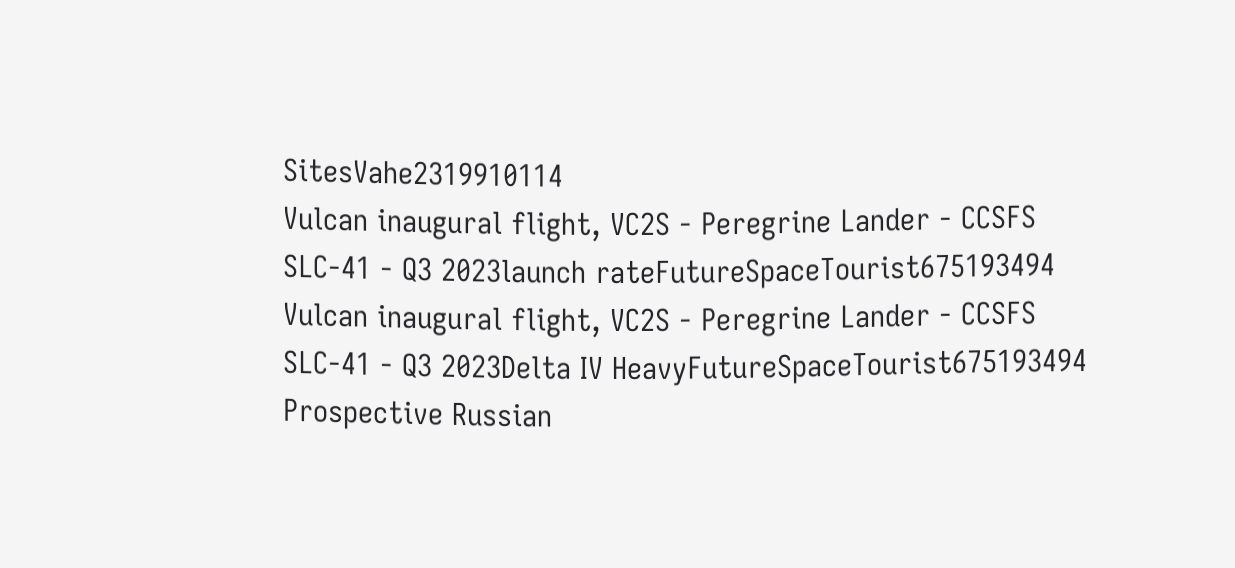SitesVahe2319910114
Vulcan inaugural flight, VC2S - Peregrine Lander - CCSFS SLC-41 - Q3 2023launch rateFutureSpaceTourist675193494
Vulcan inaugural flight, VC2S - Peregrine Lander - CCSFS SLC-41 - Q3 2023Delta IV HeavyFutureSpaceTourist675193494
Prospective Russian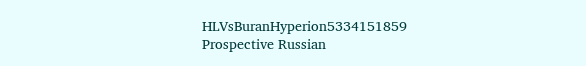HLVsBuranHyperion5334151859
Prospective Russian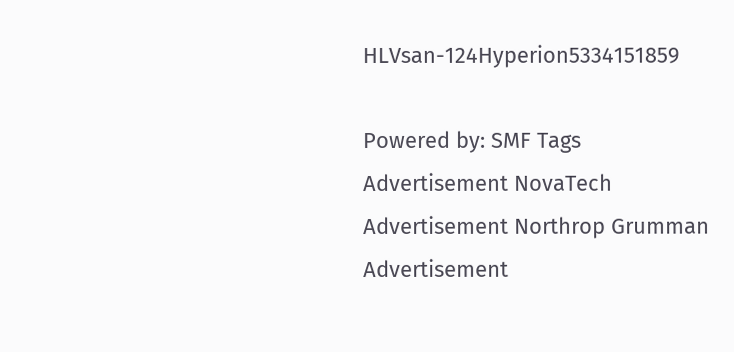HLVsan-124Hyperion5334151859

Powered by: SMF Tags
Advertisement NovaTech
Advertisement Northrop Grumman
Advertisement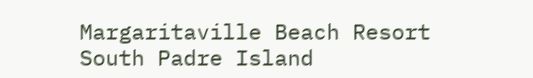Margaritaville Beach Resort South Padre Island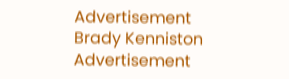Advertisement Brady Kenniston
Advertisement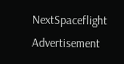NextSpaceflight
Advertisement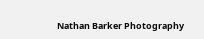Nathan Barker Photography